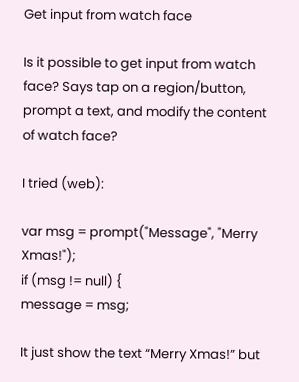Get input from watch face

Is it possible to get input from watch face? Says tap on a region/button, prompt a text, and modify the content of watch face?

I tried (web):

var msg = prompt("Message", "Merry Xmas!");
if (msg != null) {
message = msg;

It just show the text “Merry Xmas!” but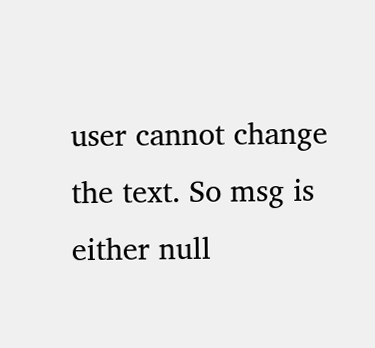user cannot change the text. So msg is either null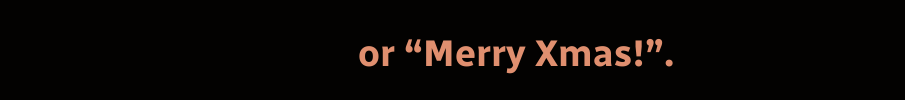or “Merry Xmas!”.